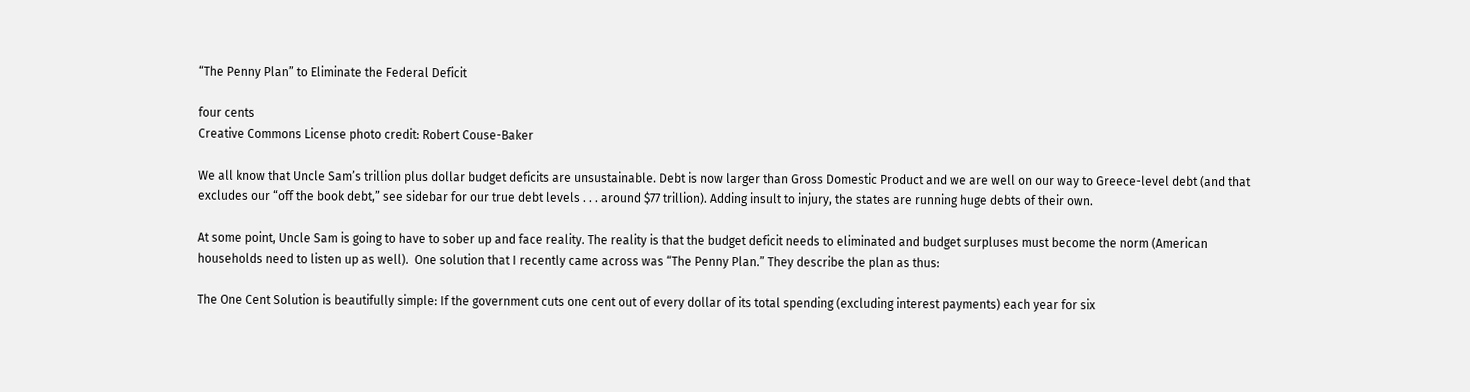“The Penny Plan” to Eliminate the Federal Deficit

four cents
Creative Commons License photo credit: Robert Couse-Baker

We all know that Uncle Sam’s trillion plus dollar budget deficits are unsustainable. Debt is now larger than Gross Domestic Product and we are well on our way to Greece-level debt (and that excludes our “off the book debt,” see sidebar for our true debt levels . . . around $77 trillion). Adding insult to injury, the states are running huge debts of their own.

At some point, Uncle Sam is going to have to sober up and face reality. The reality is that the budget deficit needs to eliminated and budget surpluses must become the norm (American households need to listen up as well).  One solution that I recently came across was “The Penny Plan.” They describe the plan as thus:

The One Cent Solution is beautifully simple: If the government cuts one cent out of every dollar of its total spending (excluding interest payments) each year for six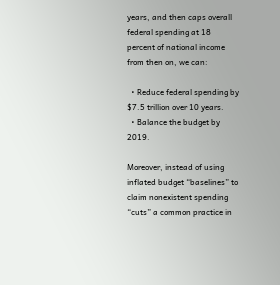years, and then caps overall federal spending at 18 percent of national income from then on, we can:

  • Reduce federal spending by $7.5 trillion over 10 years.
  • Balance the budget by 2019.

Moreover, instead of using inflated budget “baselines” to claim nonexistent spending “cuts” a common practice in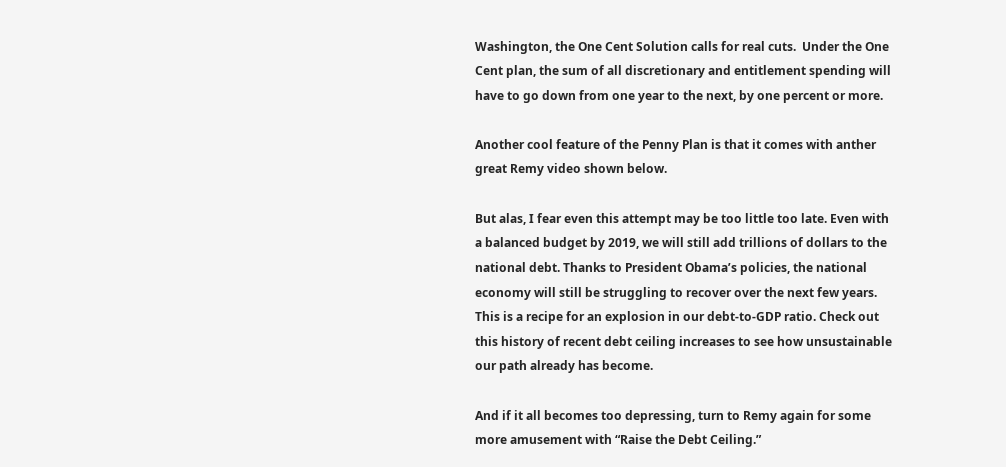Washington, the One Cent Solution calls for real cuts.  Under the One Cent plan, the sum of all discretionary and entitlement spending will have to go down from one year to the next, by one percent or more.

Another cool feature of the Penny Plan is that it comes with anther great Remy video shown below.

But alas, I fear even this attempt may be too little too late. Even with a balanced budget by 2019, we will still add trillions of dollars to the national debt. Thanks to President Obama’s policies, the national economy will still be struggling to recover over the next few years. This is a recipe for an explosion in our debt-to-GDP ratio. Check out this history of recent debt ceiling increases to see how unsustainable our path already has become.

And if it all becomes too depressing, turn to Remy again for some more amusement with “Raise the Debt Ceiling.”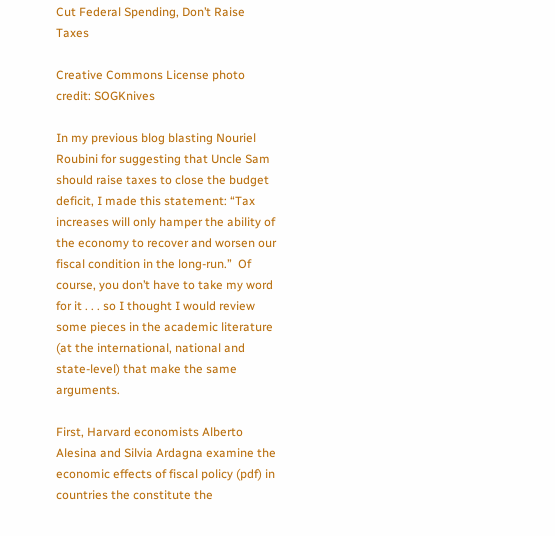Cut Federal Spending, Don’t Raise Taxes

Creative Commons License photo credit: SOGKnives

In my previous blog blasting Nouriel Roubini for suggesting that Uncle Sam should raise taxes to close the budget deficit, I made this statement: “Tax increases will only hamper the ability of the economy to recover and worsen our fiscal condition in the long-run.”  Of course, you don’t have to take my word for it . . . so I thought I would review some pieces in the academic literature (at the international, national and state-level) that make the same arguments.

First, Harvard economists Alberto Alesina and Silvia Ardagna examine the economic effects of fiscal policy (pdf) in countries the constitute the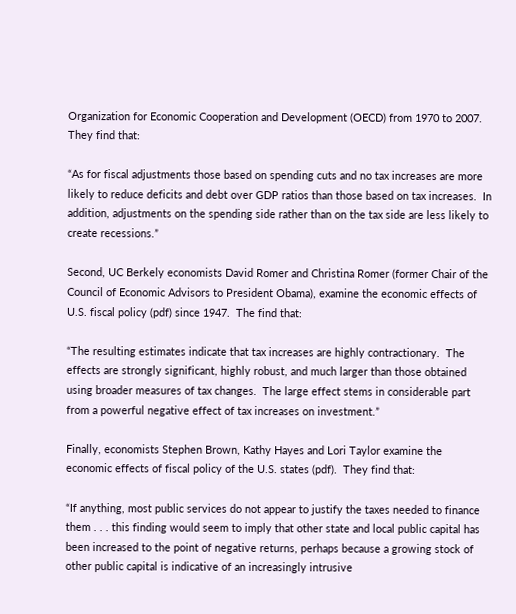Organization for Economic Cooperation and Development (OECD) from 1970 to 2007.  They find that:

“As for fiscal adjustments those based on spending cuts and no tax increases are more likely to reduce deficits and debt over GDP ratios than those based on tax increases.  In addition, adjustments on the spending side rather than on the tax side are less likely to create recessions.”

Second, UC Berkely economists David Romer and Christina Romer (former Chair of the Council of Economic Advisors to President Obama), examine the economic effects of U.S. fiscal policy (pdf) since 1947.  The find that:

“The resulting estimates indicate that tax increases are highly contractionary.  The effects are strongly significant, highly robust, and much larger than those obtained using broader measures of tax changes.  The large effect stems in considerable part from a powerful negative effect of tax increases on investment.”

Finally, economists Stephen Brown, Kathy Hayes and Lori Taylor examine the economic effects of fiscal policy of the U.S. states (pdf).  They find that:

“If anything, most public services do not appear to justify the taxes needed to finance them . . . this finding would seem to imply that other state and local public capital has been increased to the point of negative returns, perhaps because a growing stock of other public capital is indicative of an increasingly intrusive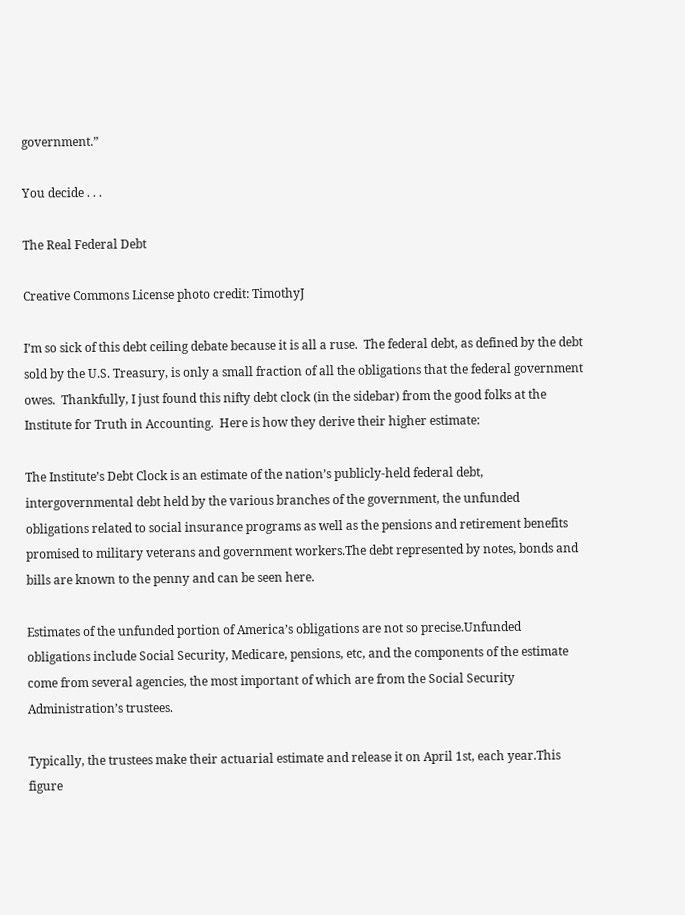government.”

You decide . . .

The Real Federal Debt

Creative Commons License photo credit: TimothyJ

I’m so sick of this debt ceiling debate because it is all a ruse.  The federal debt, as defined by the debt sold by the U.S. Treasury, is only a small fraction of all the obligations that the federal government owes.  Thankfully, I just found this nifty debt clock (in the sidebar) from the good folks at the Institute for Truth in Accounting.  Here is how they derive their higher estimate:

The Institute’s Debt Clock is an estimate of the nation’s publicly-held federal debt, intergovernmental debt held by the various branches of the government, the unfunded obligations related to social insurance programs as well as the pensions and retirement benefits promised to military veterans and government workers.The debt represented by notes, bonds and bills are known to the penny and can be seen here.

Estimates of the unfunded portion of America’s obligations are not so precise.Unfunded obligations include Social Security, Medicare, pensions, etc, and the components of the estimate come from several agencies, the most important of which are from the Social Security Administration’s trustees.

Typically, the trustees make their actuarial estimate and release it on April 1st, each year.This figure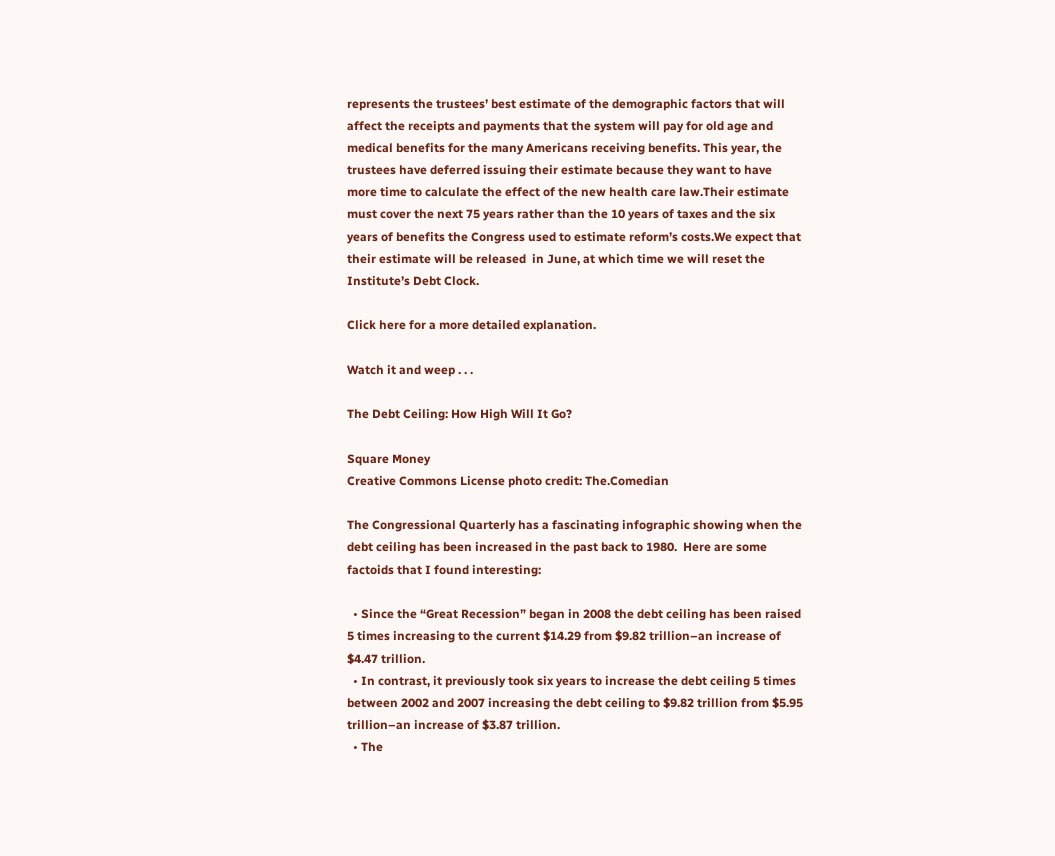represents the trustees’ best estimate of the demographic factors that will affect the receipts and payments that the system will pay for old age and medical benefits for the many Americans receiving benefits. This year, the trustees have deferred issuing their estimate because they want to have more time to calculate the effect of the new health care law.Their estimate must cover the next 75 years rather than the 10 years of taxes and the six years of benefits the Congress used to estimate reform’s costs.We expect that their estimate will be released  in June, at which time we will reset the Institute’s Debt Clock.

Click here for a more detailed explanation.

Watch it and weep . . .

The Debt Ceiling: How High Will It Go?

Square Money
Creative Commons License photo credit: The.Comedian

The Congressional Quarterly has a fascinating infographic showing when the debt ceiling has been increased in the past back to 1980.  Here are some factoids that I found interesting:

  • Since the “Great Recession” began in 2008 the debt ceiling has been raised 5 times increasing to the current $14.29 from $9.82 trillion–an increase of $4.47 trillion.
  • In contrast, it previously took six years to increase the debt ceiling 5 times between 2002 and 2007 increasing the debt ceiling to $9.82 trillion from $5.95 trillion–an increase of $3.87 trillion.
  • The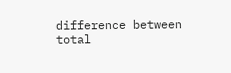difference between total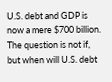U.S. debt and GDP is now a mere $700 billion.  The question is not if, but when will U.S. debt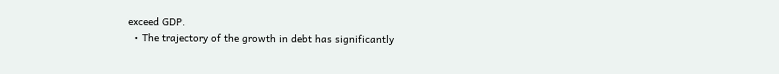exceed GDP.
  • The trajectory of the growth in debt has significantly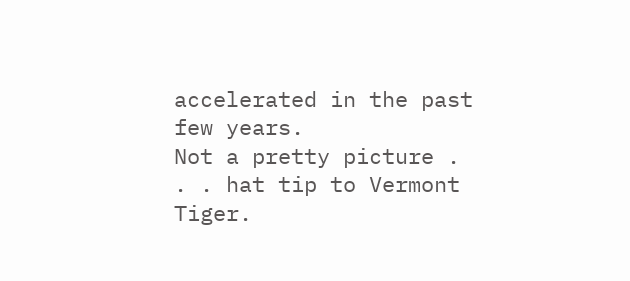accelerated in the past few years.
Not a pretty picture . . . hat tip to Vermont Tiger.